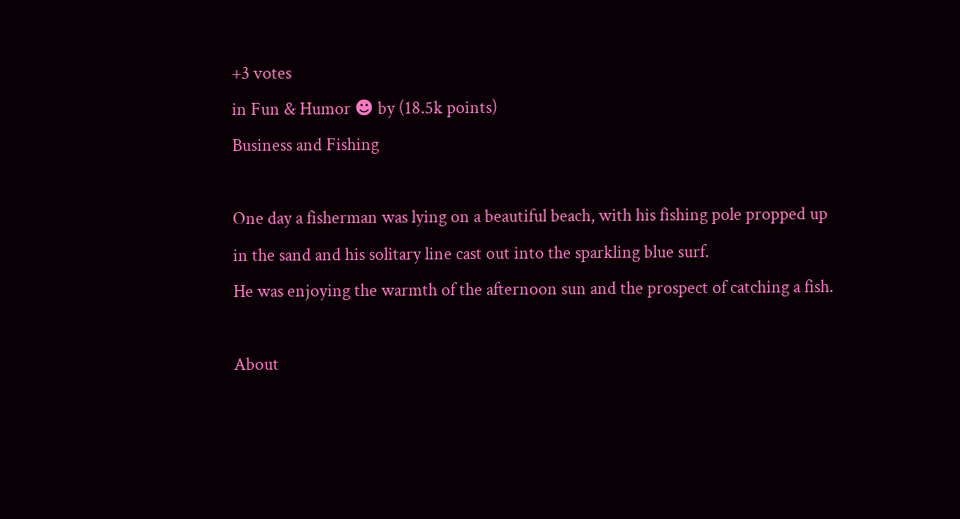+3 votes
in Fun & Humor ☻ by (18.5k points)
Business and Fishing

One day a fisherman was lying on a beautiful beach, with his fishing pole propped up in the sand and his solitary line cast out into the sparkling blue surf.
He was enjoying the warmth of the afternoon sun and the prospect of catching a fish.

About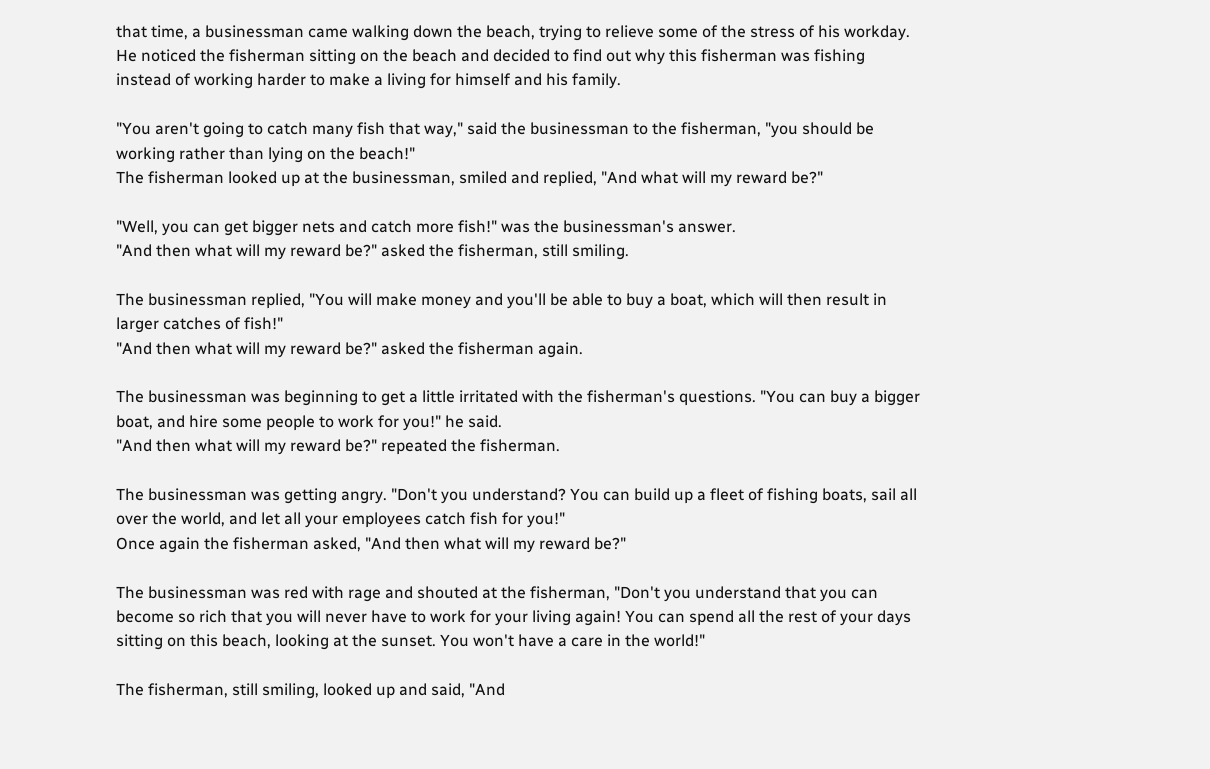that time, a businessman came walking down the beach, trying to relieve some of the stress of his workday. He noticed the fisherman sitting on the beach and decided to find out why this fisherman was fishing instead of working harder to make a living for himself and his family.

"You aren't going to catch many fish that way," said the businessman to the fisherman, "you should be working rather than lying on the beach!"
The fisherman looked up at the businessman, smiled and replied, "And what will my reward be?"

"Well, you can get bigger nets and catch more fish!" was the businessman's answer.
"And then what will my reward be?" asked the fisherman, still smiling.

The businessman replied, "You will make money and you'll be able to buy a boat, which will then result in larger catches of fish!"
"And then what will my reward be?" asked the fisherman again.

The businessman was beginning to get a little irritated with the fisherman's questions. "You can buy a bigger boat, and hire some people to work for you!" he said.
"And then what will my reward be?" repeated the fisherman.

The businessman was getting angry. "Don't you understand? You can build up a fleet of fishing boats, sail all over the world, and let all your employees catch fish for you!"
Once again the fisherman asked, "And then what will my reward be?"

The businessman was red with rage and shouted at the fisherman, "Don't you understand that you can become so rich that you will never have to work for your living again! You can spend all the rest of your days sitting on this beach, looking at the sunset. You won't have a care in the world!"

The fisherman, still smiling, looked up and said, "And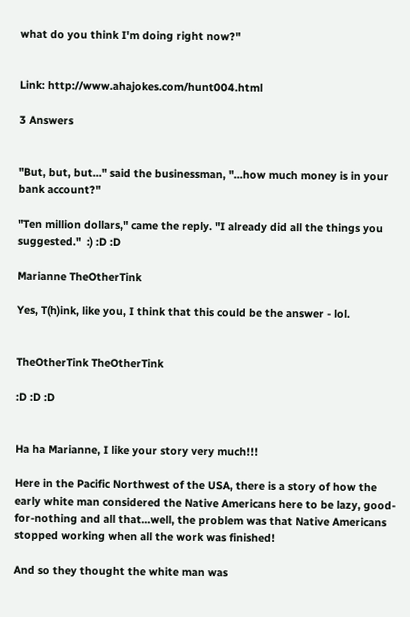what do you think I'm doing right now?"


Link: http://www.ahajokes.com/hunt004.html

3 Answers


"But, but, but..." said the businessman, "...how much money is in your bank account?"

"Ten million dollars," came the reply. "I already did all the things you suggested."  :) :D :D

Marianne TheOtherTink

Yes, T(h)ink, like you, I think that this could be the answer - lol.


TheOtherTink TheOtherTink

:D :D :D


Ha ha Marianne, I like your story very much!!!

Here in the Pacific Northwest of the USA, there is a story of how the early white man considered the Native Americans here to be lazy, good-for-nothing and all that...well, the problem was that Native Americans stopped working when all the work was finished!

And so they thought the white man was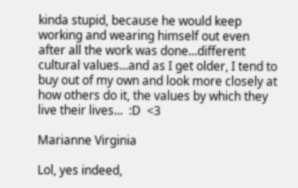kinda stupid, because he would keep working and wearing himself out even after all the work was done...different cultural values...and as I get older, I tend to buy out of my own and look more closely at how others do it, the values by which they live their lives...  :D  <3

Marianne Virginia

Lol, yes indeed,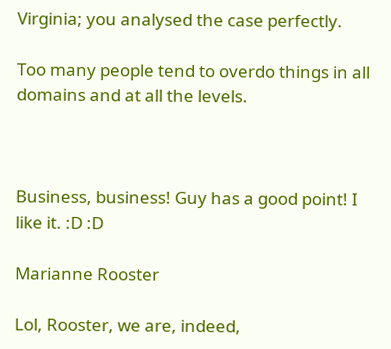Virginia; you analysed the case perfectly.

Too many people tend to overdo things in all domains and at all the levels.



Business, business! Guy has a good point! I like it. :D :D

Marianne Rooster

Lol, Rooster, we are, indeed,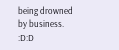being drowned by business. :D:D